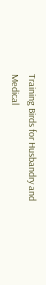Training Birds for Husbandry and Medical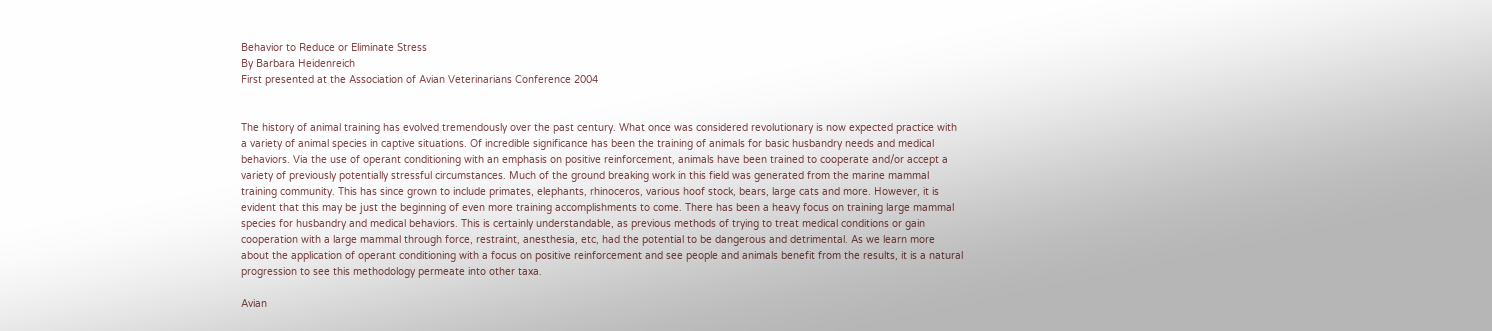Behavior to Reduce or Eliminate Stress
By Barbara Heidenreich
First presented at the Association of Avian Veterinarians Conference 2004


The history of animal training has evolved tremendously over the past century. What once was considered revolutionary is now expected practice with a variety of animal species in captive situations. Of incredible significance has been the training of animals for basic husbandry needs and medical behaviors. Via the use of operant conditioning with an emphasis on positive reinforcement, animals have been trained to cooperate and/or accept a variety of previously potentially stressful circumstances. Much of the ground breaking work in this field was generated from the marine mammal training community. This has since grown to include primates, elephants, rhinoceros, various hoof stock, bears, large cats and more. However, it is evident that this may be just the beginning of even more training accomplishments to come. There has been a heavy focus on training large mammal species for husbandry and medical behaviors. This is certainly understandable, as previous methods of trying to treat medical conditions or gain cooperation with a large mammal through force, restraint, anesthesia, etc, had the potential to be dangerous and detrimental. As we learn more about the application of operant conditioning with a focus on positive reinforcement and see people and animals benefit from the results, it is a natural progression to see this methodology permeate into other taxa.

Avian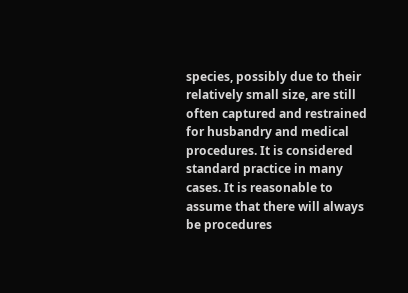species, possibly due to their relatively small size, are still often captured and restrained for husbandry and medical procedures. It is considered standard practice in many cases. It is reasonable to assume that there will always be procedures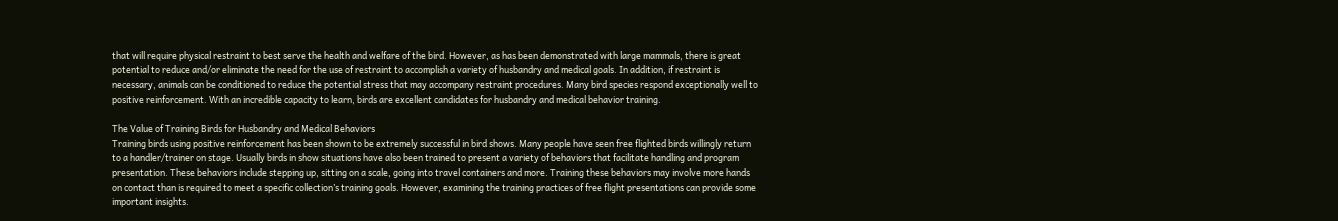that will require physical restraint to best serve the health and welfare of the bird. However, as has been demonstrated with large mammals, there is great potential to reduce and/or eliminate the need for the use of restraint to accomplish a variety of husbandry and medical goals. In addition, if restraint is necessary, animals can be conditioned to reduce the potential stress that may accompany restraint procedures. Many bird species respond exceptionally well to positive reinforcement. With an incredible capacity to learn, birds are excellent candidates for husbandry and medical behavior training.

The Value of Training Birds for Husbandry and Medical Behaviors
Training birds using positive reinforcement has been shown to be extremely successful in bird shows. Many people have seen free flighted birds willingly return to a handler/trainer on stage. Usually birds in show situations have also been trained to present a variety of behaviors that facilitate handling and program presentation. These behaviors include stepping up, sitting on a scale, going into travel containers and more. Training these behaviors may involve more hands on contact than is required to meet a specific collection’s training goals. However, examining the training practices of free flight presentations can provide some important insights.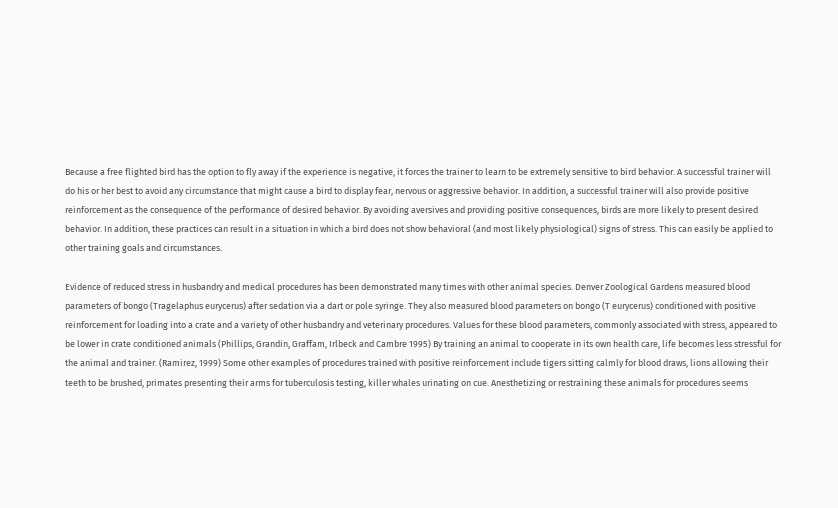Because a free flighted bird has the option to fly away if the experience is negative, it forces the trainer to learn to be extremely sensitive to bird behavior. A successful trainer will do his or her best to avoid any circumstance that might cause a bird to display fear, nervous or aggressive behavior. In addition, a successful trainer will also provide positive reinforcement as the consequence of the performance of desired behavior. By avoiding aversives and providing positive consequences, birds are more likely to present desired behavior. In addition, these practices can result in a situation in which a bird does not show behavioral (and most likely physiological) signs of stress. This can easily be applied to other training goals and circumstances.

Evidence of reduced stress in husbandry and medical procedures has been demonstrated many times with other animal species. Denver Zoological Gardens measured blood parameters of bongo (Tragelaphus eurycerus) after sedation via a dart or pole syringe. They also measured blood parameters on bongo (T eurycerus) conditioned with positive reinforcement for loading into a crate and a variety of other husbandry and veterinary procedures. Values for these blood parameters, commonly associated with stress, appeared to be lower in crate conditioned animals (Phillips, Grandin, Graffam, Irlbeck and Cambre 1995) By training an animal to cooperate in its own health care, life becomes less stressful for the animal and trainer. (Ramirez, 1999) Some other examples of procedures trained with positive reinforcement include tigers sitting calmly for blood draws, lions allowing their teeth to be brushed, primates presenting their arms for tuberculosis testing, killer whales urinating on cue. Anesthetizing or restraining these animals for procedures seems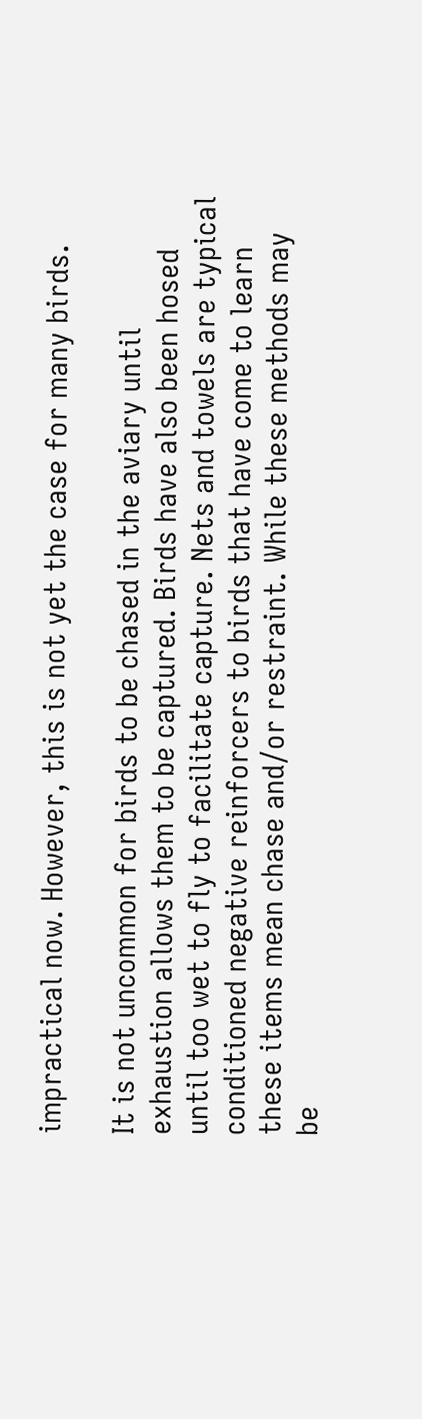impractical now. However, this is not yet the case for many birds.

It is not uncommon for birds to be chased in the aviary until exhaustion allows them to be captured. Birds have also been hosed until too wet to fly to facilitate capture. Nets and towels are typical conditioned negative reinforcers to birds that have come to learn these items mean chase and/or restraint. While these methods may be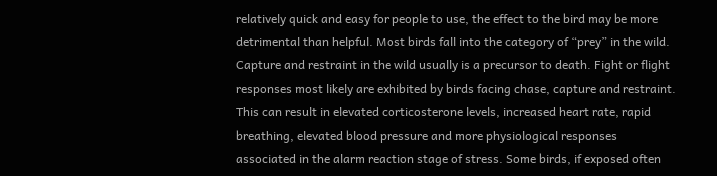relatively quick and easy for people to use, the effect to the bird may be more detrimental than helpful. Most birds fall into the category of “prey” in the wild. Capture and restraint in the wild usually is a precursor to death. Fight or flight responses most likely are exhibited by birds facing chase, capture and restraint. This can result in elevated corticosterone levels, increased heart rate, rapid breathing, elevated blood pressure and more physiological responses associated in the alarm reaction stage of stress. Some birds, if exposed often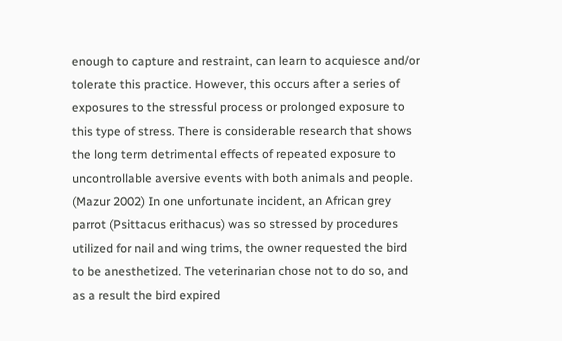enough to capture and restraint, can learn to acquiesce and/or tolerate this practice. However, this occurs after a series of exposures to the stressful process or prolonged exposure to this type of stress. There is considerable research that shows the long term detrimental effects of repeated exposure to uncontrollable aversive events with both animals and people. (Mazur 2002) In one unfortunate incident, an African grey parrot (Psittacus erithacus) was so stressed by procedures utilized for nail and wing trims, the owner requested the bird to be anesthetized. The veterinarian chose not to do so, and as a result the bird expired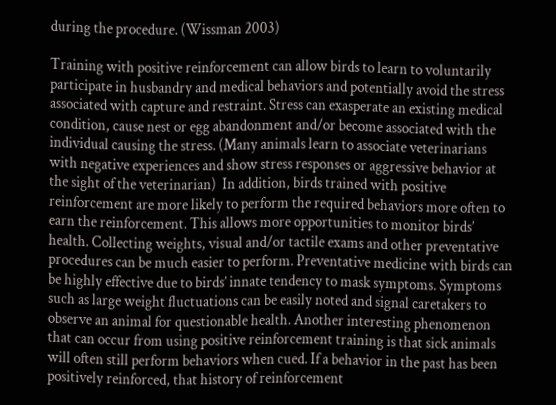during the procedure. (Wissman 2003)

Training with positive reinforcement can allow birds to learn to voluntarily participate in husbandry and medical behaviors and potentially avoid the stress associated with capture and restraint. Stress can exasperate an existing medical condition, cause nest or egg abandonment and/or become associated with the individual causing the stress. (Many animals learn to associate veterinarians with negative experiences and show stress responses or aggressive behavior at the sight of the veterinarian)  In addition, birds trained with positive reinforcement are more likely to perform the required behaviors more often to earn the reinforcement. This allows more opportunities to monitor birds’ health. Collecting weights, visual and/or tactile exams and other preventative procedures can be much easier to perform. Preventative medicine with birds can be highly effective due to birds’ innate tendency to mask symptoms. Symptoms such as large weight fluctuations can be easily noted and signal caretakers to observe an animal for questionable health. Another interesting phenomenon that can occur from using positive reinforcement training is that sick animals will often still perform behaviors when cued. If a behavior in the past has been positively reinforced, that history of reinforcement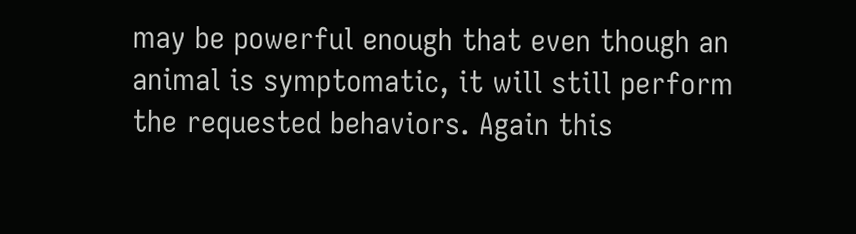may be powerful enough that even though an animal is symptomatic, it will still perform the requested behaviors. Again this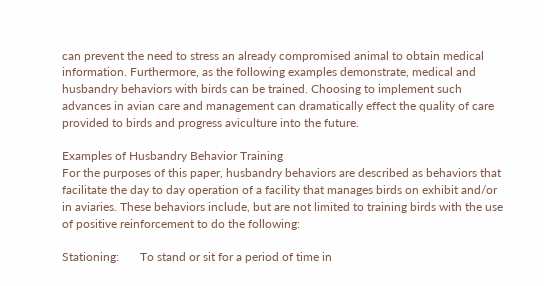can prevent the need to stress an already compromised animal to obtain medical information. Furthermore, as the following examples demonstrate, medical and husbandry behaviors with birds can be trained. Choosing to implement such advances in avian care and management can dramatically effect the quality of care provided to birds and progress aviculture into the future.

Examples of Husbandry Behavior Training
For the purposes of this paper, husbandry behaviors are described as behaviors that facilitate the day to day operation of a facility that manages birds on exhibit and/or in aviaries. These behaviors include, but are not limited to training birds with the use of positive reinforcement to do the following:

Stationing:       To stand or sit for a period of time in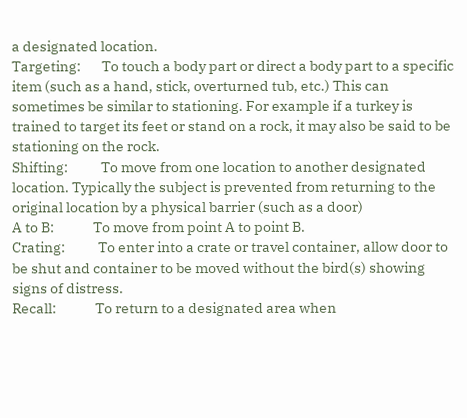a designated location.
Targeting:       To touch a body part or direct a body part to a specific item (such as a hand, stick, overturned tub, etc.) This can sometimes be similar to stationing. For example if a turkey is trained to target its feet or stand on a rock, it may also be said to be stationing on the rock.
Shifting:           To move from one location to another designated location. Typically the subject is prevented from returning to the original location by a physical barrier (such as a door)
A to B:             To move from point A to point B.
Crating:           To enter into a crate or travel container, allow door to be shut and container to be moved without the bird(s) showing signs of distress.
Recall:             To return to a designated area when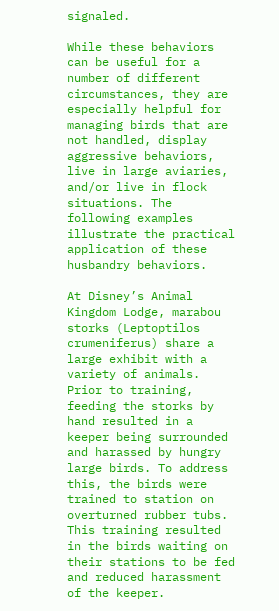signaled.

While these behaviors can be useful for a number of different circumstances, they are especially helpful for managing birds that are not handled, display aggressive behaviors, live in large aviaries, and/or live in flock situations. The following examples illustrate the practical application of these husbandry behaviors.

At Disney’s Animal Kingdom Lodge, marabou storks (Leptoptilos crumeniferus) share a large exhibit with a variety of animals. Prior to training, feeding the storks by hand resulted in a keeper being surrounded and harassed by hungry large birds. To address this, the birds were trained to station on overturned rubber tubs. This training resulted in the birds waiting on their stations to be fed and reduced harassment of the keeper.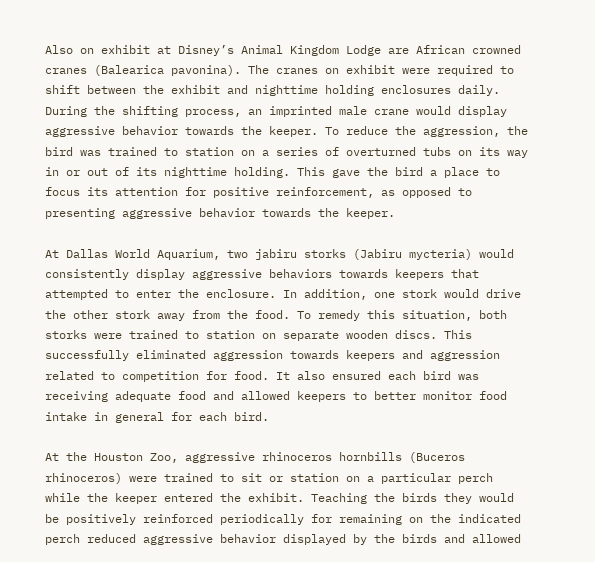Also on exhibit at Disney’s Animal Kingdom Lodge are African crowned cranes (Balearica pavonina). The cranes on exhibit were required to shift between the exhibit and nighttime holding enclosures daily. During the shifting process, an imprinted male crane would display aggressive behavior towards the keeper. To reduce the aggression, the bird was trained to station on a series of overturned tubs on its way in or out of its nighttime holding. This gave the bird a place to focus its attention for positive reinforcement, as opposed to presenting aggressive behavior towards the keeper.

At Dallas World Aquarium, two jabiru storks (Jabiru mycteria) would consistently display aggressive behaviors towards keepers that attempted to enter the enclosure. In addition, one stork would drive the other stork away from the food. To remedy this situation, both storks were trained to station on separate wooden discs. This successfully eliminated aggression towards keepers and aggression related to competition for food. It also ensured each bird was receiving adequate food and allowed keepers to better monitor food intake in general for each bird.

At the Houston Zoo, aggressive rhinoceros hornbills (Buceros rhinoceros) were trained to sit or station on a particular perch while the keeper entered the exhibit. Teaching the birds they would be positively reinforced periodically for remaining on the indicated perch reduced aggressive behavior displayed by the birds and allowed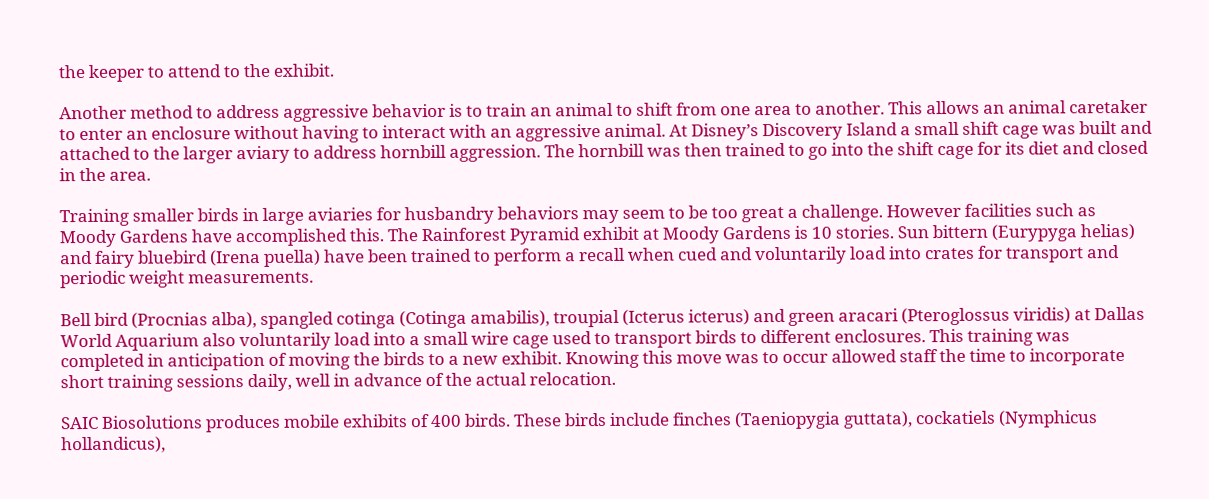the keeper to attend to the exhibit.

Another method to address aggressive behavior is to train an animal to shift from one area to another. This allows an animal caretaker to enter an enclosure without having to interact with an aggressive animal. At Disney’s Discovery Island a small shift cage was built and attached to the larger aviary to address hornbill aggression. The hornbill was then trained to go into the shift cage for its diet and closed in the area.

Training smaller birds in large aviaries for husbandry behaviors may seem to be too great a challenge. However facilities such as Moody Gardens have accomplished this. The Rainforest Pyramid exhibit at Moody Gardens is 10 stories. Sun bittern (Eurypyga helias) and fairy bluebird (Irena puella) have been trained to perform a recall when cued and voluntarily load into crates for transport and periodic weight measurements.

Bell bird (Procnias alba), spangled cotinga (Cotinga amabilis), troupial (Icterus icterus) and green aracari (Pteroglossus viridis) at Dallas World Aquarium also voluntarily load into a small wire cage used to transport birds to different enclosures. This training was completed in anticipation of moving the birds to a new exhibit. Knowing this move was to occur allowed staff the time to incorporate short training sessions daily, well in advance of the actual relocation.

SAIC Biosolutions produces mobile exhibits of 400 birds. These birds include finches (Taeniopygia guttata), cockatiels (Nymphicus hollandicus),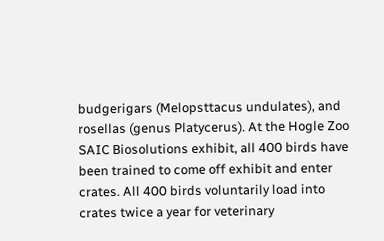budgerigars (Melopsttacus undulates), and rosellas (genus Platycerus). At the Hogle Zoo SAIC Biosolutions exhibit, all 400 birds have been trained to come off exhibit and enter crates. All 400 birds voluntarily load into crates twice a year for veterinary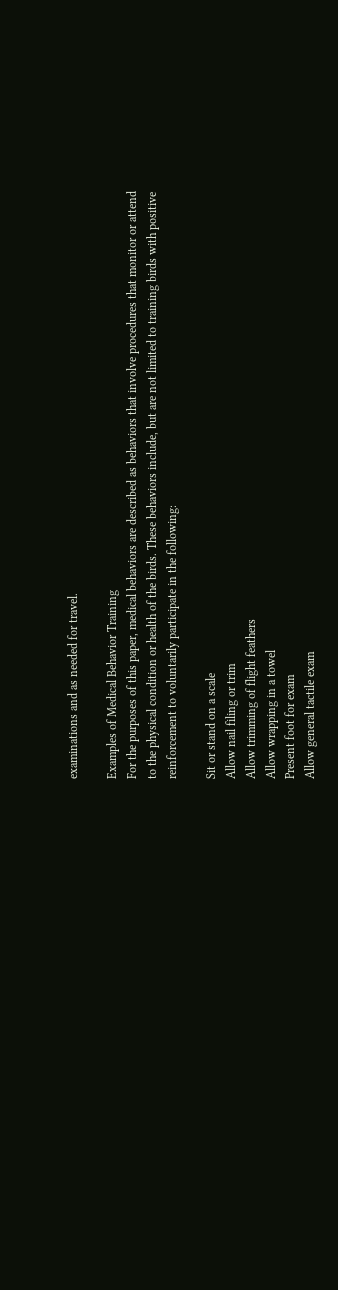examinations and as needed for travel.

Examples of Medical Behavior Training
For the purposes of this paper, medical behaviors are described as behaviors that involve procedures that monitor or attend to the physical condition or health of the birds. These behaviors include, but are not limited to training birds with positive reinforcement to voluntarily participate in the following:

Sit or stand on a scale
Allow nail filing or trim
Allow trimming of flight feathers
Allow wrapping in a towel
Present foot for exam
Allow general tactile exam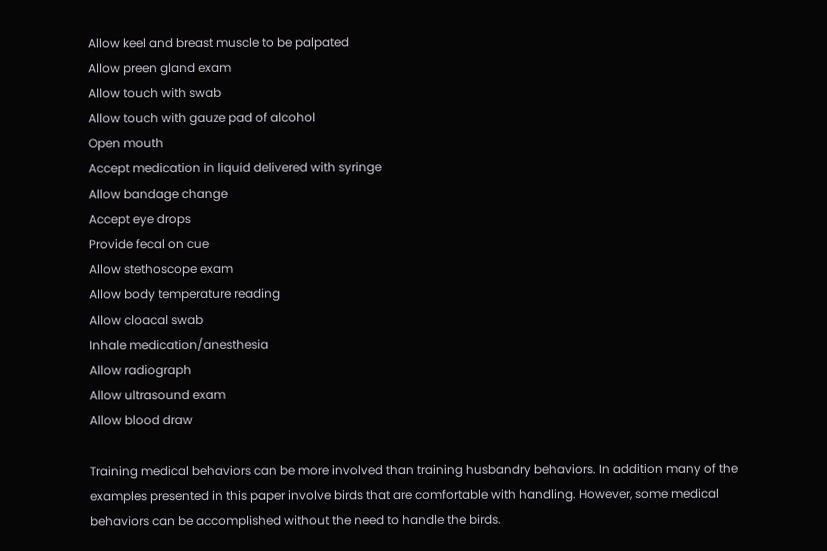Allow keel and breast muscle to be palpated
Allow preen gland exam
Allow touch with swab
Allow touch with gauze pad of alcohol
Open mouth
Accept medication in liquid delivered with syringe
Allow bandage change
Accept eye drops
Provide fecal on cue
Allow stethoscope exam
Allow body temperature reading
Allow cloacal swab
Inhale medication/anesthesia
Allow radiograph
Allow ultrasound exam
Allow blood draw

Training medical behaviors can be more involved than training husbandry behaviors. In addition many of the examples presented in this paper involve birds that are comfortable with handling. However, some medical behaviors can be accomplished without the need to handle the birds.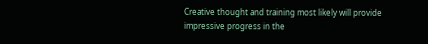Creative thought and training most likely will provide impressive progress in the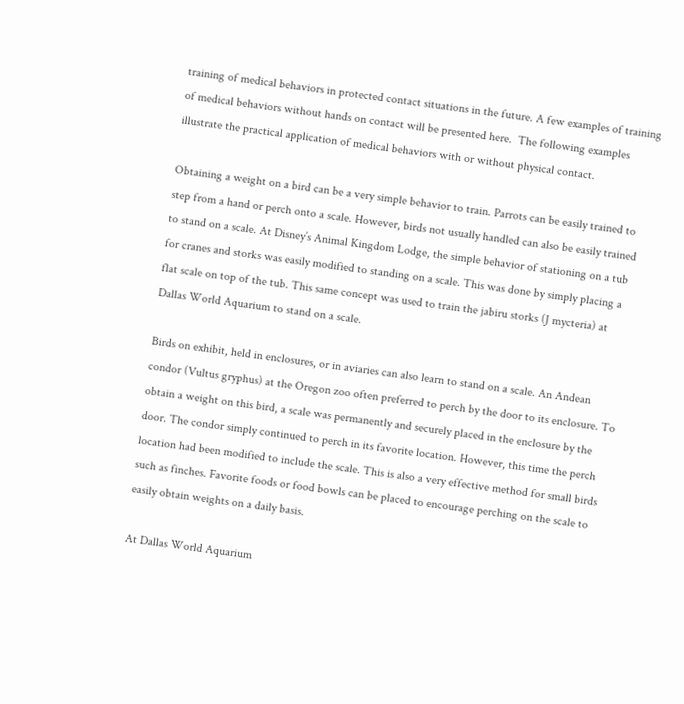training of medical behaviors in protected contact situations in the future. A few examples of training of medical behaviors without hands on contact will be presented here.  The following examples illustrate the practical application of medical behaviors with or without physical contact.

Obtaining a weight on a bird can be a very simple behavior to train. Parrots can be easily trained to step from a hand or perch onto a scale. However, birds not usually handled can also be easily trained to stand on a scale. At Disney’s Animal Kingdom Lodge, the simple behavior of stationing on a tub for cranes and storks was easily modified to standing on a scale. This was done by simply placing a flat scale on top of the tub. This same concept was used to train the jabiru storks (J mycteria) at Dallas World Aquarium to stand on a scale.

Birds on exhibit, held in enclosures, or in aviaries can also learn to stand on a scale. An Andean condor (Vultus gryphus) at the Oregon zoo often preferred to perch by the door to its enclosure. To obtain a weight on this bird, a scale was permanently and securely placed in the enclosure by the door. The condor simply continued to perch in its favorite location. However, this time the perch location had been modified to include the scale. This is also a very effective method for small birds such as finches. Favorite foods or food bowls can be placed to encourage perching on the scale to easily obtain weights on a daily basis.

At Dallas World Aquarium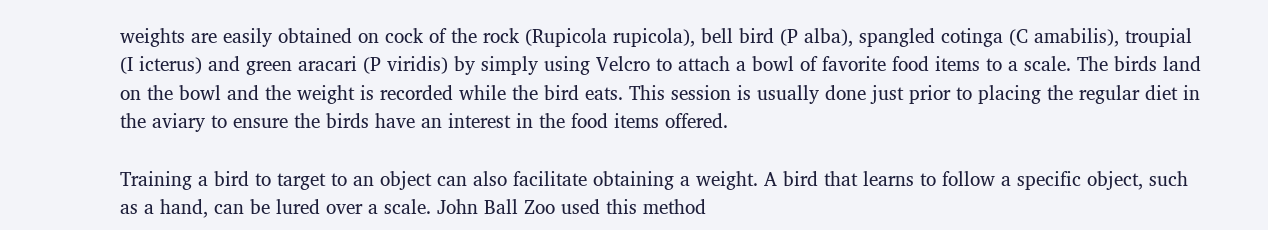weights are easily obtained on cock of the rock (Rupicola rupicola), bell bird (P alba), spangled cotinga (C amabilis), troupial (I icterus) and green aracari (P viridis) by simply using Velcro to attach a bowl of favorite food items to a scale. The birds land on the bowl and the weight is recorded while the bird eats. This session is usually done just prior to placing the regular diet in the aviary to ensure the birds have an interest in the food items offered.

Training a bird to target to an object can also facilitate obtaining a weight. A bird that learns to follow a specific object, such as a hand, can be lured over a scale. John Ball Zoo used this method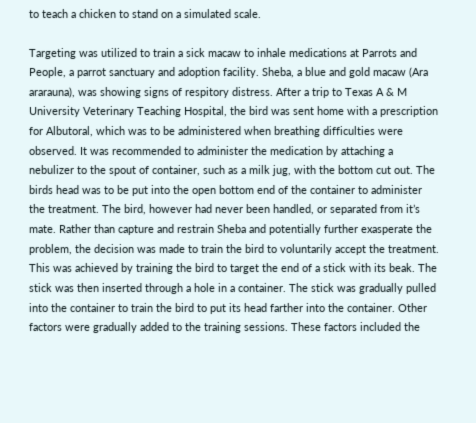to teach a chicken to stand on a simulated scale.

Targeting was utilized to train a sick macaw to inhale medications at Parrots and People, a parrot sanctuary and adoption facility. Sheba, a blue and gold macaw (Ara ararauna), was showing signs of respitory distress. After a trip to Texas A & M University Veterinary Teaching Hospital, the bird was sent home with a prescription for Albutoral, which was to be administered when breathing difficulties were observed. It was recommended to administer the medication by attaching a nebulizer to the spout of container, such as a milk jug, with the bottom cut out. The birds head was to be put into the open bottom end of the container to administer the treatment. The bird, however had never been handled, or separated from it’s mate. Rather than capture and restrain Sheba and potentially further exasperate the problem, the decision was made to train the bird to voluntarily accept the treatment. This was achieved by training the bird to target the end of a stick with its beak. The stick was then inserted through a hole in a container. The stick was gradually pulled into the container to train the bird to put its head farther into the container. Other factors were gradually added to the training sessions. These factors included the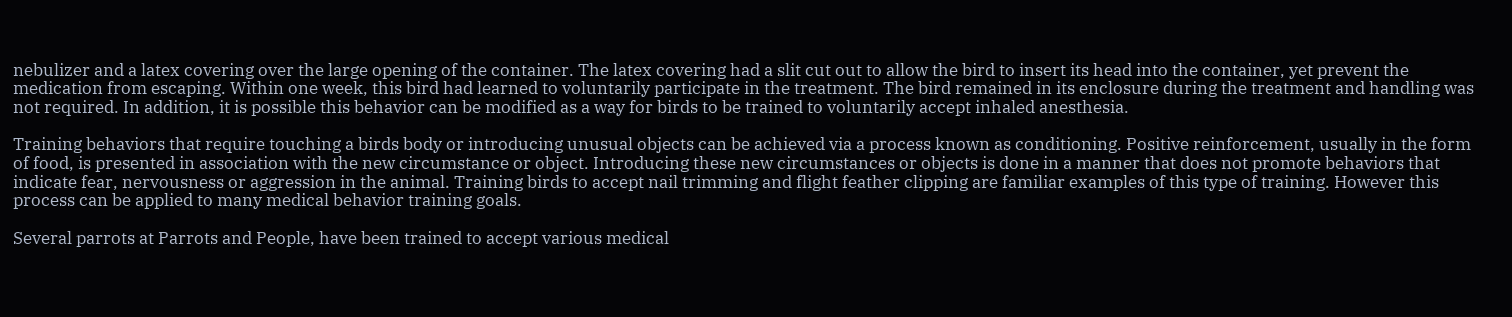nebulizer and a latex covering over the large opening of the container. The latex covering had a slit cut out to allow the bird to insert its head into the container, yet prevent the medication from escaping. Within one week, this bird had learned to voluntarily participate in the treatment. The bird remained in its enclosure during the treatment and handling was not required. In addition, it is possible this behavior can be modified as a way for birds to be trained to voluntarily accept inhaled anesthesia.

Training behaviors that require touching a birds body or introducing unusual objects can be achieved via a process known as conditioning. Positive reinforcement, usually in the form of food, is presented in association with the new circumstance or object. Introducing these new circumstances or objects is done in a manner that does not promote behaviors that indicate fear, nervousness or aggression in the animal. Training birds to accept nail trimming and flight feather clipping are familiar examples of this type of training. However this process can be applied to many medical behavior training goals.

Several parrots at Parrots and People, have been trained to accept various medical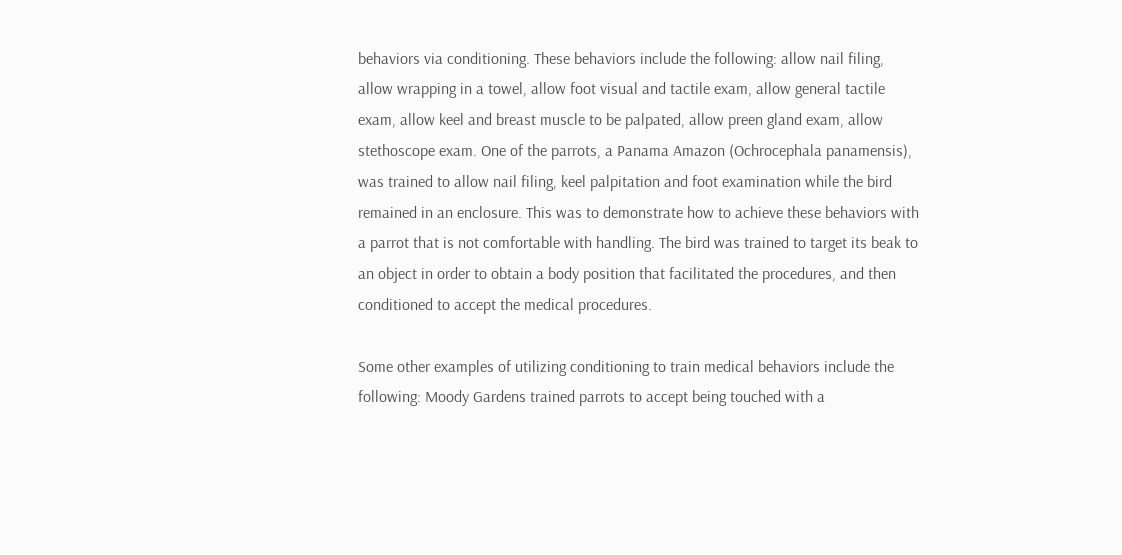behaviors via conditioning. These behaviors include the following: allow nail filing, allow wrapping in a towel, allow foot visual and tactile exam, allow general tactile exam, allow keel and breast muscle to be palpated, allow preen gland exam, allow stethoscope exam. One of the parrots, a Panama Amazon (Ochrocephala panamensis), was trained to allow nail filing, keel palpitation and foot examination while the bird remained in an enclosure. This was to demonstrate how to achieve these behaviors with a parrot that is not comfortable with handling. The bird was trained to target its beak to an object in order to obtain a body position that facilitated the procedures, and then conditioned to accept the medical procedures.

Some other examples of utilizing conditioning to train medical behaviors include the following: Moody Gardens trained parrots to accept being touched with a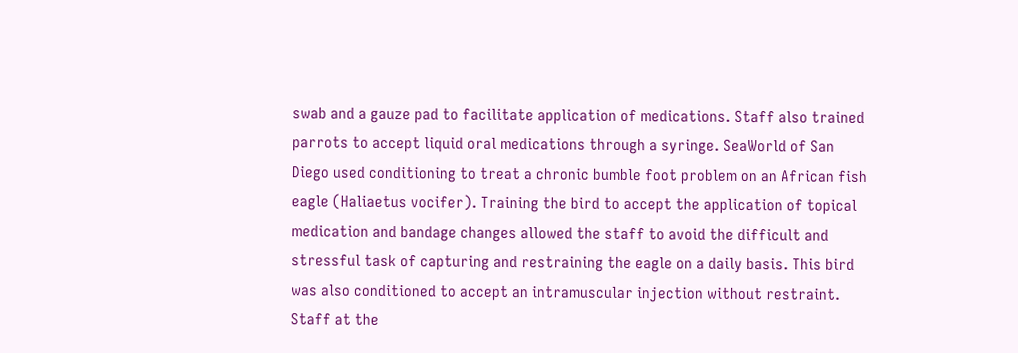swab and a gauze pad to facilitate application of medications. Staff also trained parrots to accept liquid oral medications through a syringe. SeaWorld of San Diego used conditioning to treat a chronic bumble foot problem on an African fish eagle (Haliaetus vocifer). Training the bird to accept the application of topical medication and bandage changes allowed the staff to avoid the difficult and stressful task of capturing and restraining the eagle on a daily basis. This bird was also conditioned to accept an intramuscular injection without restraint. Staff at the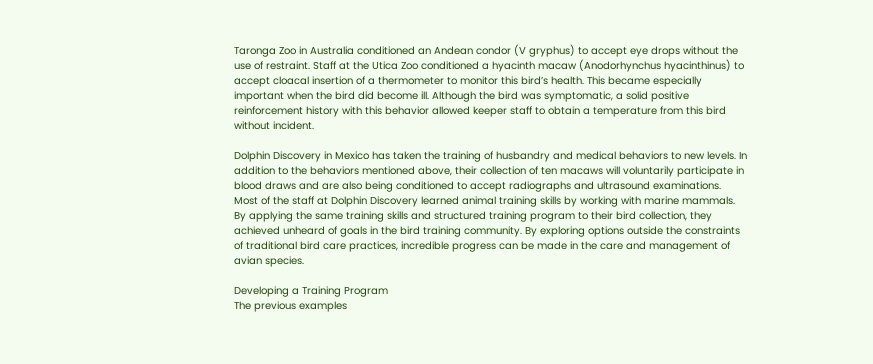Taronga Zoo in Australia conditioned an Andean condor (V gryphus) to accept eye drops without the use of restraint. Staff at the Utica Zoo conditioned a hyacinth macaw (Anodorhynchus hyacinthinus) to accept cloacal insertion of a thermometer to monitor this bird’s health. This became especially important when the bird did become ill. Although the bird was symptomatic, a solid positive reinforcement history with this behavior allowed keeper staff to obtain a temperature from this bird without incident.

Dolphin Discovery in Mexico has taken the training of husbandry and medical behaviors to new levels. In addition to the behaviors mentioned above, their collection of ten macaws will voluntarily participate in blood draws and are also being conditioned to accept radiographs and ultrasound examinations. Most of the staff at Dolphin Discovery learned animal training skills by working with marine mammals. By applying the same training skills and structured training program to their bird collection, they achieved unheard of goals in the bird training community. By exploring options outside the constraints of traditional bird care practices, incredible progress can be made in the care and management of avian species.

Developing a Training Program
The previous examples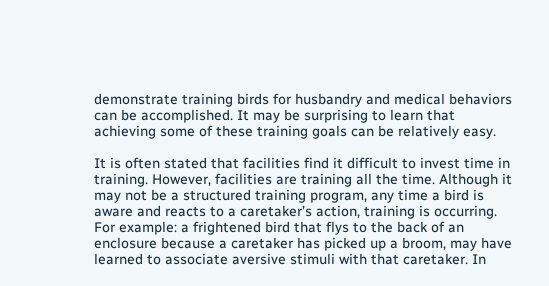demonstrate training birds for husbandry and medical behaviors can be accomplished. It may be surprising to learn that achieving some of these training goals can be relatively easy.

It is often stated that facilities find it difficult to invest time in training. However, facilities are training all the time. Although it may not be a structured training program, any time a bird is aware and reacts to a caretaker’s action, training is occurring. For example: a frightened bird that flys to the back of an enclosure because a caretaker has picked up a broom, may have learned to associate aversive stimuli with that caretaker. In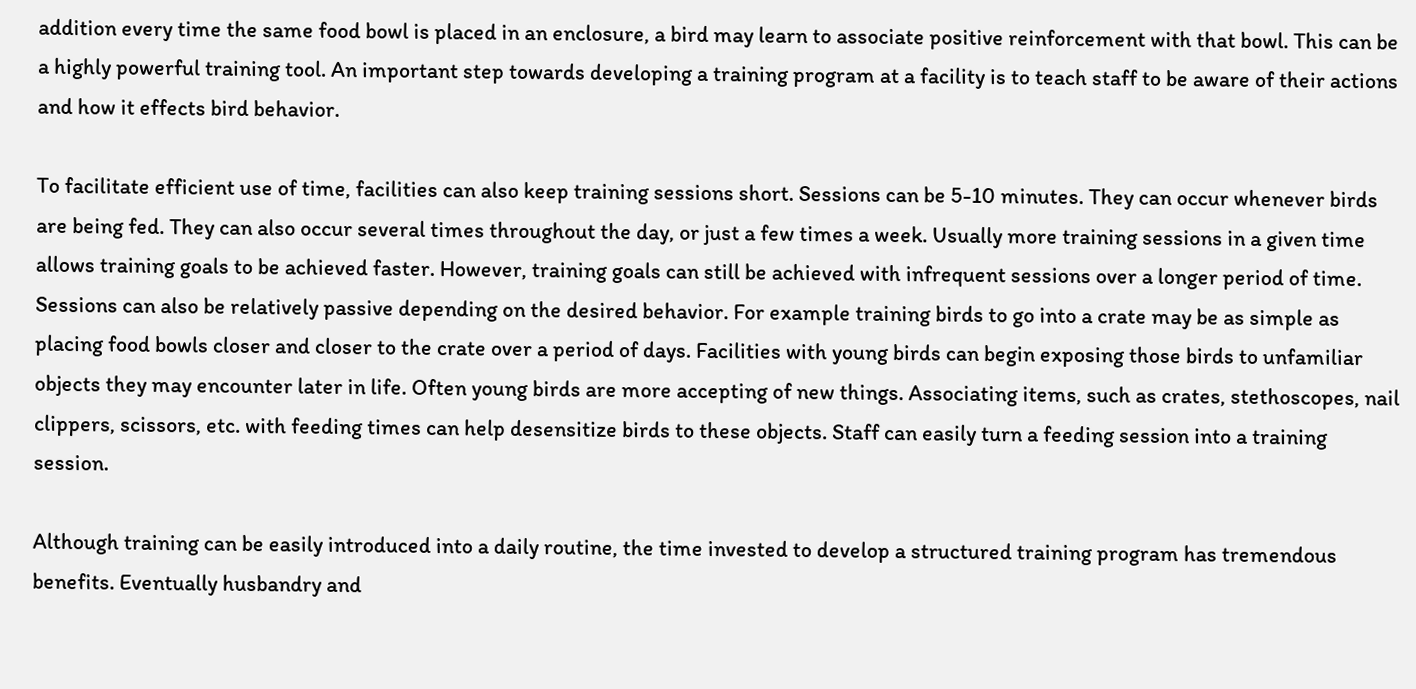addition every time the same food bowl is placed in an enclosure, a bird may learn to associate positive reinforcement with that bowl. This can be a highly powerful training tool. An important step towards developing a training program at a facility is to teach staff to be aware of their actions and how it effects bird behavior.

To facilitate efficient use of time, facilities can also keep training sessions short. Sessions can be 5-10 minutes. They can occur whenever birds are being fed. They can also occur several times throughout the day, or just a few times a week. Usually more training sessions in a given time allows training goals to be achieved faster. However, training goals can still be achieved with infrequent sessions over a longer period of time. Sessions can also be relatively passive depending on the desired behavior. For example training birds to go into a crate may be as simple as placing food bowls closer and closer to the crate over a period of days. Facilities with young birds can begin exposing those birds to unfamiliar objects they may encounter later in life. Often young birds are more accepting of new things. Associating items, such as crates, stethoscopes, nail clippers, scissors, etc. with feeding times can help desensitize birds to these objects. Staff can easily turn a feeding session into a training session.

Although training can be easily introduced into a daily routine, the time invested to develop a structured training program has tremendous benefits. Eventually husbandry and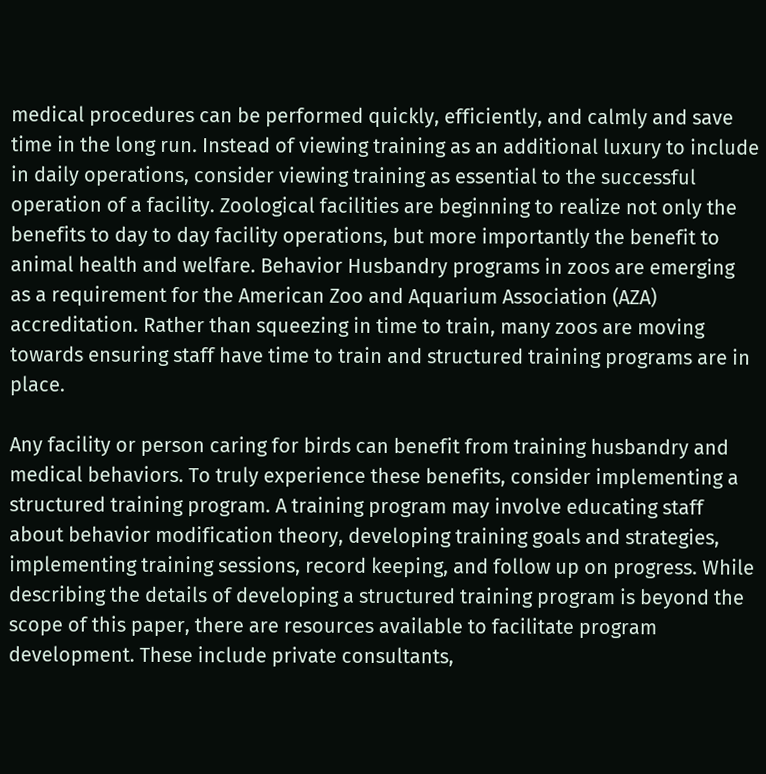medical procedures can be performed quickly, efficiently, and calmly and save time in the long run. Instead of viewing training as an additional luxury to include in daily operations, consider viewing training as essential to the successful operation of a facility. Zoological facilities are beginning to realize not only the benefits to day to day facility operations, but more importantly the benefit to animal health and welfare. Behavior Husbandry programs in zoos are emerging as a requirement for the American Zoo and Aquarium Association (AZA) accreditation. Rather than squeezing in time to train, many zoos are moving towards ensuring staff have time to train and structured training programs are in place.

Any facility or person caring for birds can benefit from training husbandry and medical behaviors. To truly experience these benefits, consider implementing a structured training program. A training program may involve educating staff about behavior modification theory, developing training goals and strategies, implementing training sessions, record keeping, and follow up on progress. While describing the details of developing a structured training program is beyond the scope of this paper, there are resources available to facilitate program development. These include private consultants,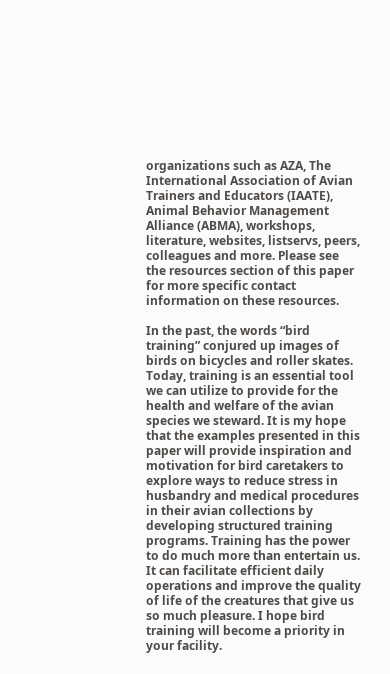organizations such as AZA, The International Association of Avian Trainers and Educators (IAATE), Animal Behavior Management Alliance (ABMA), workshops, literature, websites, listservs, peers, colleagues and more. Please see the resources section of this paper for more specific contact information on these resources.

In the past, the words “bird training” conjured up images of birds on bicycles and roller skates. Today, training is an essential tool we can utilize to provide for the health and welfare of the avian species we steward. It is my hope that the examples presented in this paper will provide inspiration and motivation for bird caretakers to explore ways to reduce stress in husbandry and medical procedures in their avian collections by developing structured training programs. Training has the power to do much more than entertain us. It can facilitate efficient daily operations and improve the quality of life of the creatures that give us so much pleasure. I hope bird training will become a priority in your facility.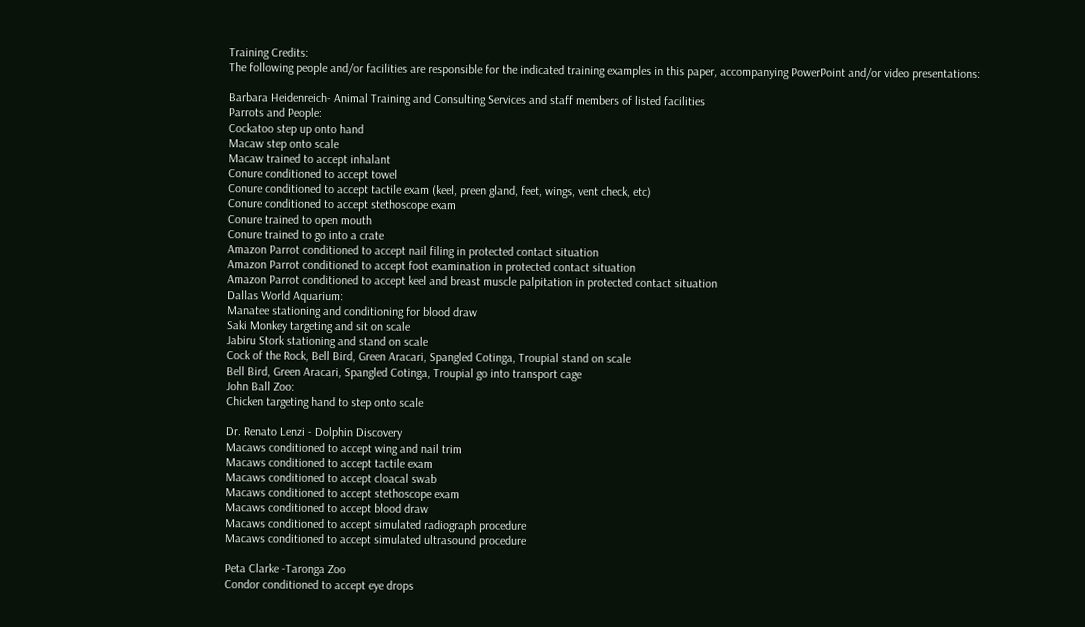Training Credits:
The following people and/or facilities are responsible for the indicated training examples in this paper, accompanying PowerPoint and/or video presentations:

Barbara Heidenreich- Animal Training and Consulting Services and staff members of listed facilities
Parrots and People:
Cockatoo step up onto hand
Macaw step onto scale
Macaw trained to accept inhalant
Conure conditioned to accept towel
Conure conditioned to accept tactile exam (keel, preen gland, feet, wings, vent check, etc)
Conure conditioned to accept stethoscope exam
Conure trained to open mouth
Conure trained to go into a crate
Amazon Parrot conditioned to accept nail filing in protected contact situation
Amazon Parrot conditioned to accept foot examination in protected contact situation
Amazon Parrot conditioned to accept keel and breast muscle palpitation in protected contact situation
Dallas World Aquarium:
Manatee stationing and conditioning for blood draw
Saki Monkey targeting and sit on scale
Jabiru Stork stationing and stand on scale
Cock of the Rock, Bell Bird, Green Aracari, Spangled Cotinga, Troupial stand on scale
Bell Bird, Green Aracari, Spangled Cotinga, Troupial go into transport cage
John Ball Zoo:
Chicken targeting hand to step onto scale

Dr. Renato Lenzi - Dolphin Discovery
Macaws conditioned to accept wing and nail trim
Macaws conditioned to accept tactile exam
Macaws conditioned to accept cloacal swab
Macaws conditioned to accept stethoscope exam
Macaws conditioned to accept blood draw
Macaws conditioned to accept simulated radiograph procedure
Macaws conditioned to accept simulated ultrasound procedure

Peta Clarke -Taronga Zoo
Condor conditioned to accept eye drops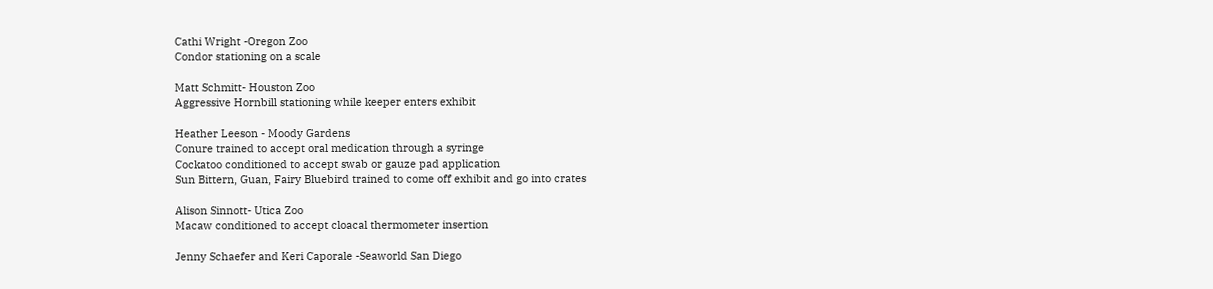Cathi Wright -Oregon Zoo
Condor stationing on a scale

Matt Schmitt- Houston Zoo
Aggressive Hornbill stationing while keeper enters exhibit

Heather Leeson - Moody Gardens
Conure trained to accept oral medication through a syringe
Cockatoo conditioned to accept swab or gauze pad application
Sun Bittern, Guan, Fairy Bluebird trained to come off exhibit and go into crates

Alison Sinnott- Utica Zoo
Macaw conditioned to accept cloacal thermometer insertion

Jenny Schaefer and Keri Caporale -Seaworld San Diego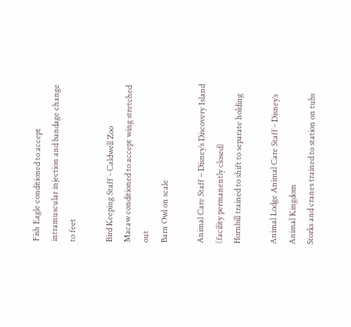Fish Eagle conditioned to accept intramuscular injection and bandage change to feet

Bird Keeping Staff - Caldwell Zoo
Macaw conditioned to accept wing stretched out
Barn Owl on scale

Animal Care Staff – Disney’s Discovery Island (facility permanently closed)
Hornbill trained to shift to separate holding

Animal Lodge Animal Care Staff - Disney’s Animal Kingdom
Storks and cranes trained to station on tubs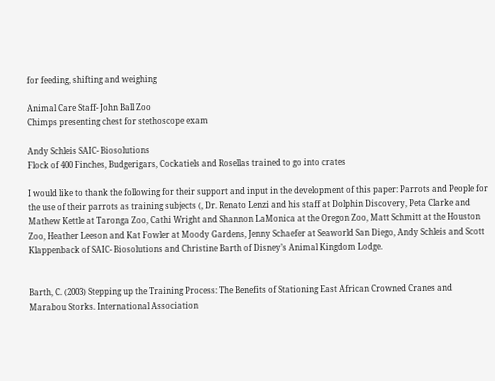for feeding, shifting and weighing

Animal Care Staff- John Ball Zoo
Chimps presenting chest for stethoscope exam

Andy Schleis SAIC- Biosolutions
Flock of 400 Finches, Budgerigars, Cockatiels and Rosellas trained to go into crates

I would like to thank the following for their support and input in the development of this paper: Parrots and People for the use of their parrots as training subjects (, Dr. Renato Lenzi and his staff at Dolphin Discovery, Peta Clarke and Mathew Kettle at Taronga Zoo, Cathi Wright and Shannon LaMonica at the Oregon Zoo, Matt Schmitt at the Houston Zoo, Heather Leeson and Kat Fowler at Moody Gardens, Jenny Schaefer at Seaworld San Diego, Andy Schleis and Scott Klappenback of SAIC- Biosolutions and Christine Barth of Disney’s Animal Kingdom Lodge.


Barth, C. (2003) Stepping up the Training Process: The Benefits of Stationing East African Crowned Cranes and Marabou Storks. International Association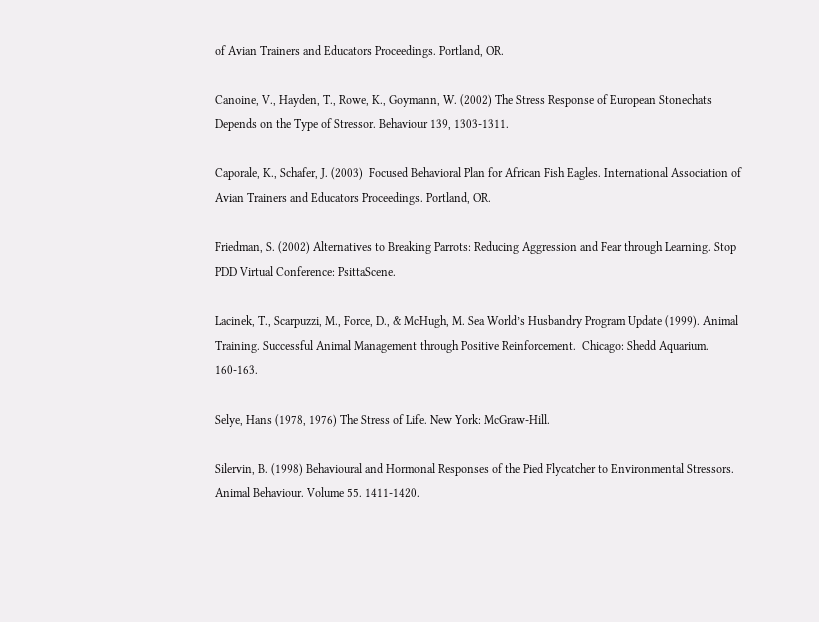of Avian Trainers and Educators Proceedings. Portland, OR.

Canoine, V., Hayden, T., Rowe, K., Goymann, W. (2002) The Stress Response of European Stonechats Depends on the Type of Stressor. Behaviour 139, 1303-1311.

Caporale, K., Schafer, J. (2003)  Focused Behavioral Plan for African Fish Eagles. International Association of Avian Trainers and Educators Proceedings. Portland, OR.

Friedman, S. (2002) Alternatives to Breaking Parrots: Reducing Aggression and Fear through Learning. Stop PDD Virtual Conference: PsittaScene.

Lacinek, T., Scarpuzzi, M., Force, D., & McHugh, M. Sea World’s Husbandry Program Update (1999). Animal Training. Successful Animal Management through Positive Reinforcement.  Chicago: Shedd Aquarium. 160-163.

Selye, Hans (1978, 1976) The Stress of Life. New York: McGraw-Hill.

Silervin, B. (1998) Behavioural and Hormonal Responses of the Pied Flycatcher to Environmental Stressors. Animal Behaviour. Volume 55. 1411-1420.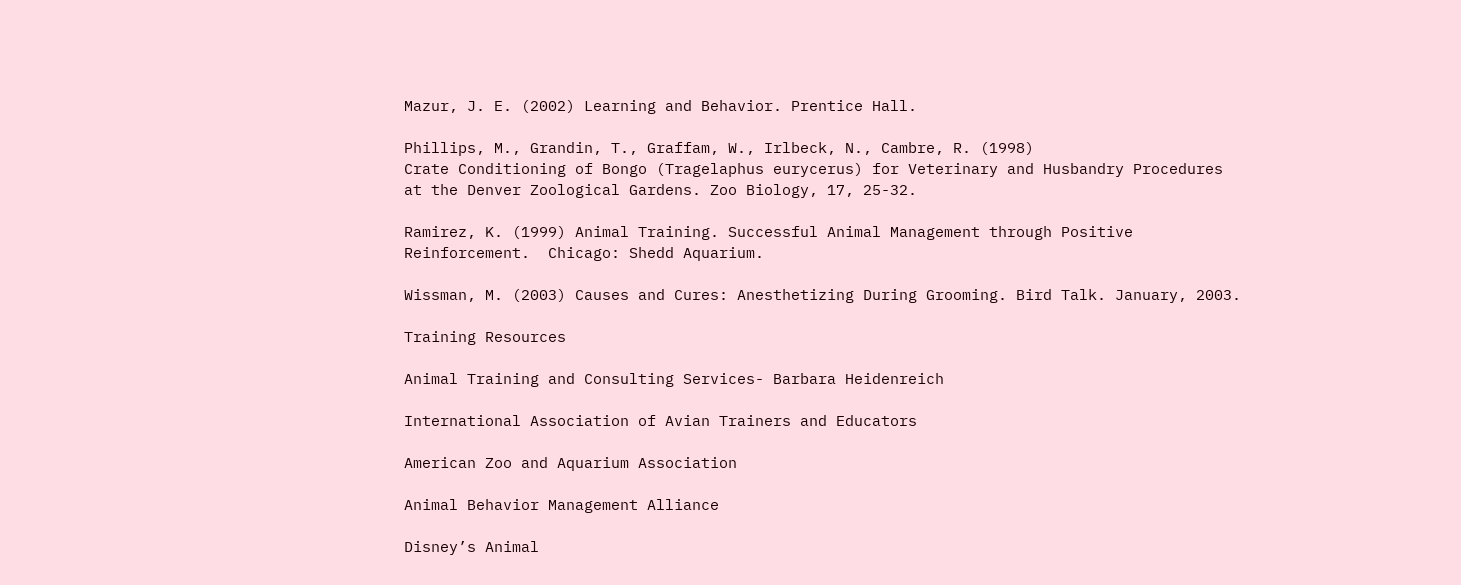Mazur, J. E. (2002) Learning and Behavior. Prentice Hall.

Phillips, M., Grandin, T., Graffam, W., Irlbeck, N., Cambre, R. (1998)
Crate Conditioning of Bongo (Tragelaphus eurycerus) for Veterinary and Husbandry Procedures at the Denver Zoological Gardens. Zoo Biology, 17, 25-32.

Ramirez, K. (1999) Animal Training. Successful Animal Management through Positive Reinforcement.  Chicago: Shedd Aquarium.

Wissman, M. (2003) Causes and Cures: Anesthetizing During Grooming. Bird Talk. January, 2003.

Training Resources

Animal Training and Consulting Services- Barbara Heidenreich

International Association of Avian Trainers and Educators

American Zoo and Aquarium Association

Animal Behavior Management Alliance

Disney’s Animal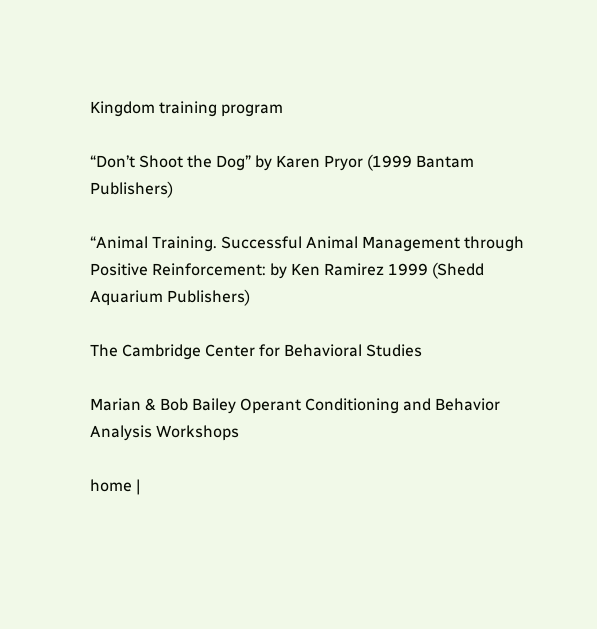Kingdom training program

“Don’t Shoot the Dog” by Karen Pryor (1999 Bantam Publishers)

“Animal Training. Successful Animal Management through Positive Reinforcement: by Ken Ramirez 1999 (Shedd Aquarium Publishers)

The Cambridge Center for Behavioral Studies

Marian & Bob Bailey Operant Conditioning and Behavior Analysis Workshops

home |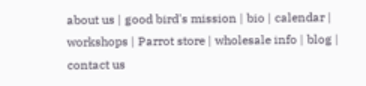about us | good bird's mission | bio | calendar | workshops | Parrot store | wholesale info | blog | contact us